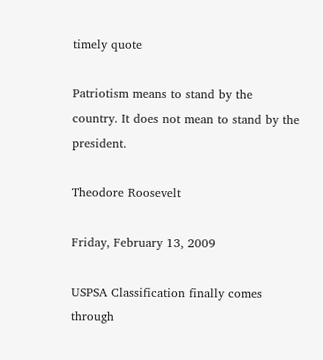timely quote

Patriotism means to stand by the country. It does not mean to stand by the president.

Theodore Roosevelt

Friday, February 13, 2009

USPSA Classification finally comes through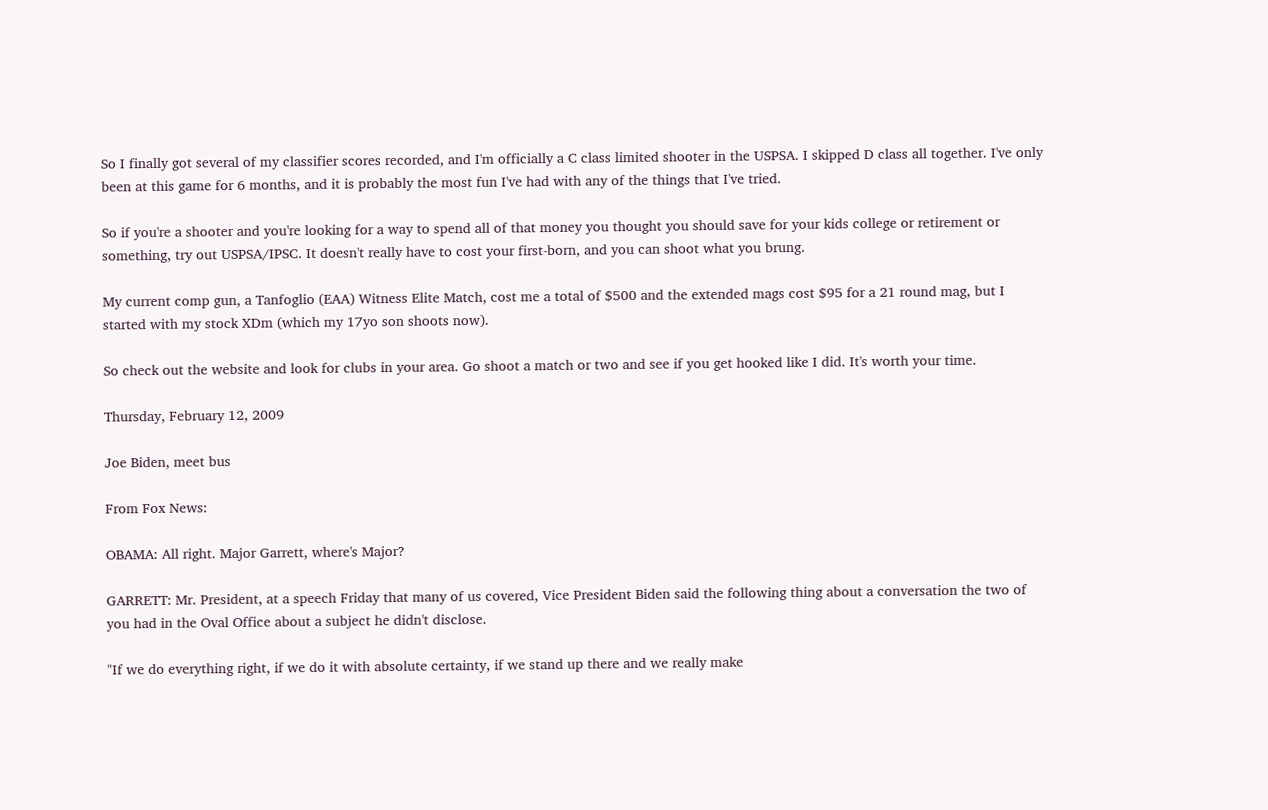So I finally got several of my classifier scores recorded, and I'm officially a C class limited shooter in the USPSA. I skipped D class all together. I've only been at this game for 6 months, and it is probably the most fun I've had with any of the things that I've tried.

So if you're a shooter and you're looking for a way to spend all of that money you thought you should save for your kids college or retirement or something, try out USPSA/IPSC. It doesn't really have to cost your first-born, and you can shoot what you brung.

My current comp gun, a Tanfoglio (EAA) Witness Elite Match, cost me a total of $500 and the extended mags cost $95 for a 21 round mag, but I started with my stock XDm (which my 17yo son shoots now).

So check out the website and look for clubs in your area. Go shoot a match or two and see if you get hooked like I did. It's worth your time.

Thursday, February 12, 2009

Joe Biden, meet bus

From Fox News:

OBAMA: All right. Major Garrett, where's Major?

GARRETT: Mr. President, at a speech Friday that many of us covered, Vice President Biden said the following thing about a conversation the two of you had in the Oval Office about a subject he didn't disclose.

"If we do everything right, if we do it with absolute certainty, if we stand up there and we really make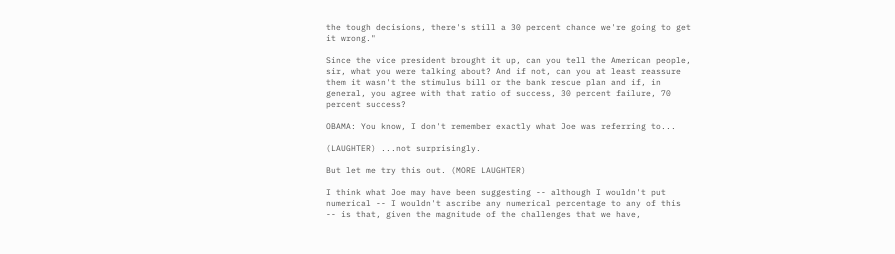the tough decisions, there's still a 30 percent chance we're going to get it wrong."

Since the vice president brought it up, can you tell the American people, sir, what you were talking about? And if not, can you at least reassure them it wasn't the stimulus bill or the bank rescue plan and if, in general, you agree with that ratio of success, 30 percent failure, 70 percent success?

OBAMA: You know, I don't remember exactly what Joe was referring to...

(LAUGHTER) ...not surprisingly.

But let me try this out. (MORE LAUGHTER)

I think what Joe may have been suggesting -- although I wouldn't put numerical -- I wouldn't ascribe any numerical percentage to any of this -- is that, given the magnitude of the challenges that we have,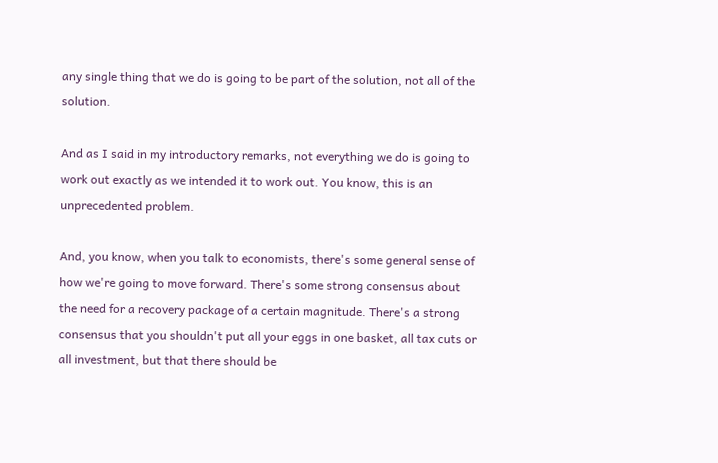any single thing that we do is going to be part of the solution, not all of the solution.

And as I said in my introductory remarks, not everything we do is going to work out exactly as we intended it to work out. You know, this is an unprecedented problem.

And, you know, when you talk to economists, there's some general sense of how we're going to move forward. There's some strong consensus about the need for a recovery package of a certain magnitude. There's a strong consensus that you shouldn't put all your eggs in one basket, all tax cuts or all investment, but that there should be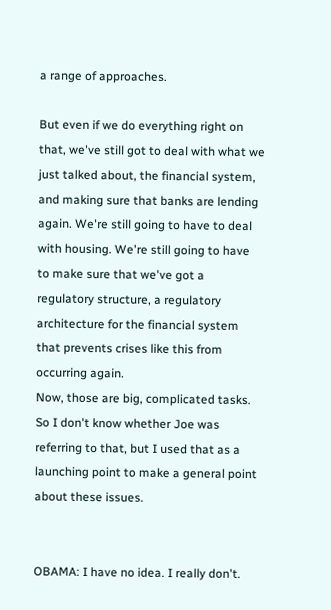a range of approaches.

But even if we do everything right on that, we've still got to deal with what we just talked about, the financial system, and making sure that banks are lending again. We're still going to have to deal with housing. We're still going to have to make sure that we've got a regulatory structure, a regulatory architecture for the financial system that prevents crises like this from occurring again.
Now, those are big, complicated tasks. So I don't know whether Joe was referring to that, but I used that as a launching point to make a general point about these issues.


OBAMA: I have no idea. I really don't.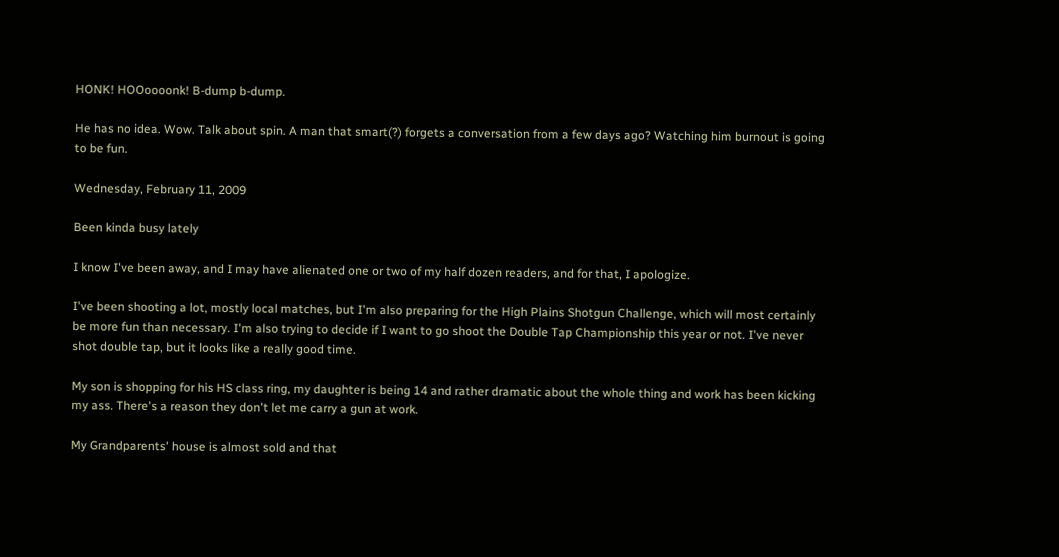HONK! HOOoooonk! B-dump b-dump.

He has no idea. Wow. Talk about spin. A man that smart(?) forgets a conversation from a few days ago? Watching him burnout is going to be fun.

Wednesday, February 11, 2009

Been kinda busy lately

I know I've been away, and I may have alienated one or two of my half dozen readers, and for that, I apologize.

I've been shooting a lot, mostly local matches, but I'm also preparing for the High Plains Shotgun Challenge, which will most certainly be more fun than necessary. I'm also trying to decide if I want to go shoot the Double Tap Championship this year or not. I've never shot double tap, but it looks like a really good time.

My son is shopping for his HS class ring, my daughter is being 14 and rather dramatic about the whole thing and work has been kicking my ass. There's a reason they don't let me carry a gun at work.

My Grandparents' house is almost sold and that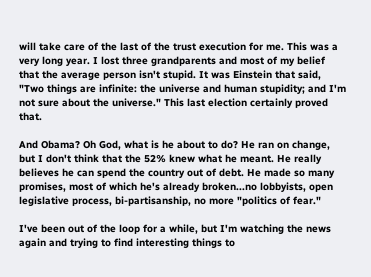will take care of the last of the trust execution for me. This was a very long year. I lost three grandparents and most of my belief that the average person isn't stupid. It was Einstein that said, "Two things are infinite: the universe and human stupidity; and I'm not sure about the universe." This last election certainly proved that.

And Obama? Oh God, what is he about to do? He ran on change, but I don't think that the 52% knew what he meant. He really believes he can spend the country out of debt. He made so many promises, most of which he's already broken...no lobbyists, open legislative process, bi-partisanship, no more "politics of fear."

I've been out of the loop for a while, but I'm watching the news again and trying to find interesting things to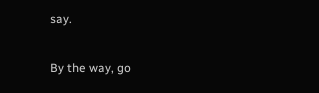say.

By the way, go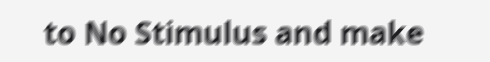to No Stimulus and make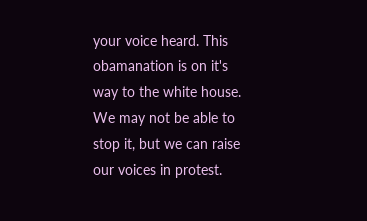your voice heard. This obamanation is on it's way to the white house. We may not be able to stop it, but we can raise our voices in protest.